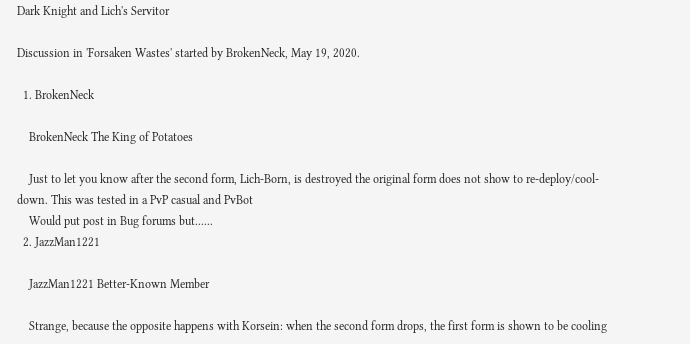Dark Knight and Lich's Servitor

Discussion in 'Forsaken Wastes' started by BrokenNeck, May 19, 2020.

  1. BrokenNeck

    BrokenNeck The King of Potatoes

    Just to let you know after the second form, Lich-Born, is destroyed the original form does not show to re-deploy/cool-down. This was tested in a PvP casual and PvBot
    Would put post in Bug forums but......
  2. JazzMan1221

    JazzMan1221 Better-Known Member

    Strange, because the opposite happens with Korsein: when the second form drops, the first form is shown to be cooling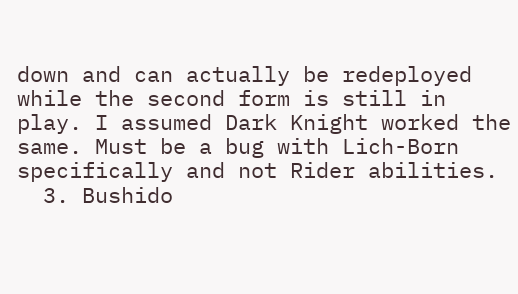down and can actually be redeployed while the second form is still in play. I assumed Dark Knight worked the same. Must be a bug with Lich-Born specifically and not Rider abilities.
  3. Bushido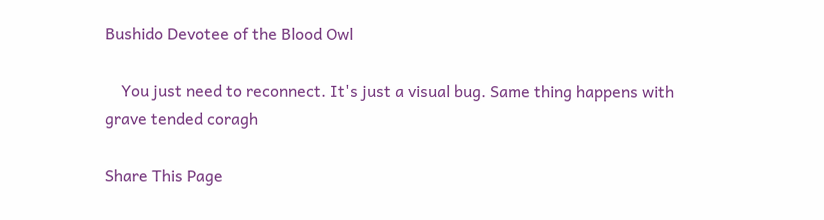Bushido Devotee of the Blood Owl

    You just need to reconnect. It's just a visual bug. Same thing happens with grave tended coragh

Share This Page